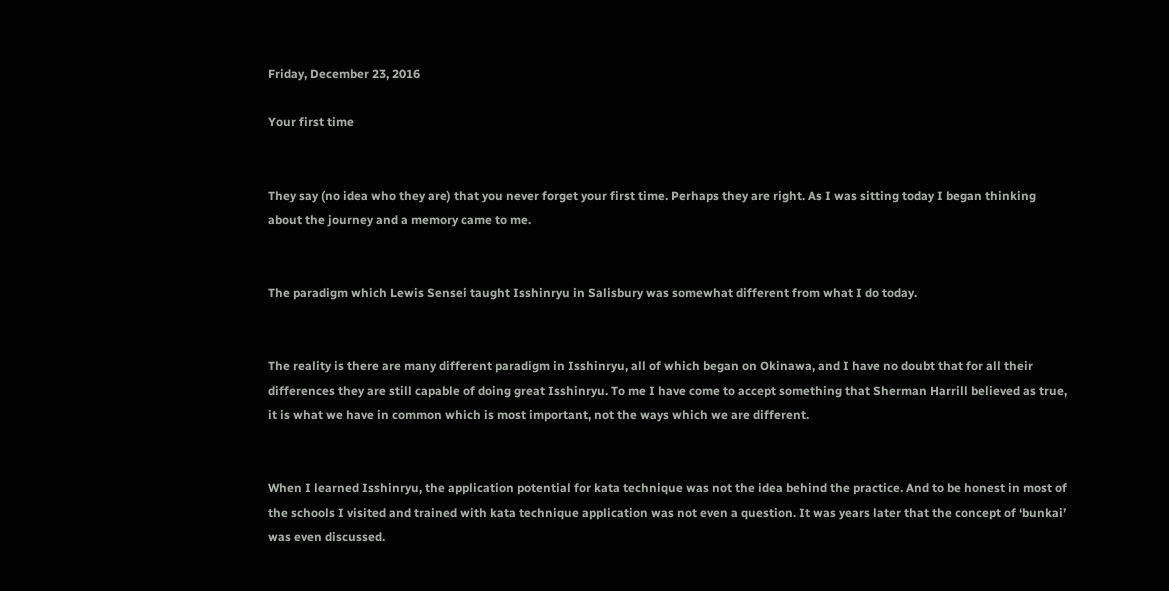Friday, December 23, 2016

Your first time


They say (no idea who they are) that you never forget your first time. Perhaps they are right. As I was sitting today I began thinking about the journey and a memory came to me.


The paradigm which Lewis Sensei taught Isshinryu in Salisbury was somewhat different from what I do today.


The reality is there are many different paradigm in Isshinryu, all of which began on Okinawa, and I have no doubt that for all their differences they are still capable of doing great Isshinryu. To me I have come to accept something that Sherman Harrill believed as true, it is what we have in common which is most important, not the ways which we are different.


When I learned Isshinryu, the application potential for kata technique was not the idea behind the practice. And to be honest in most of the schools I visited and trained with kata technique application was not even a question. It was years later that the concept of ‘bunkai’ was even discussed.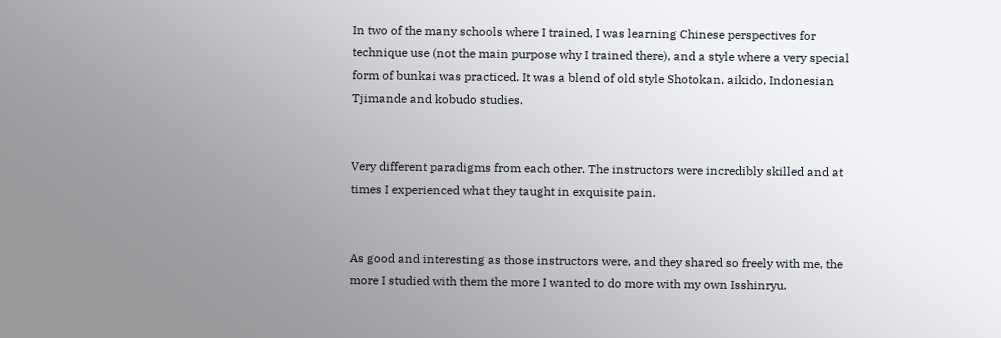In two of the many schools where I trained, I was learning Chinese perspectives for technique use (not the main purpose why I trained there), and a style where a very special form of bunkai was practiced. It was a blend of old style Shotokan, aikido, Indonesian Tjimande and kobudo studies.


Very different paradigms from each other. The instructors were incredibly skilled and at times I experienced what they taught in exquisite pain.


As good and interesting as those instructors were, and they shared so freely with me, the more I studied with them the more I wanted to do more with my own Isshinryu.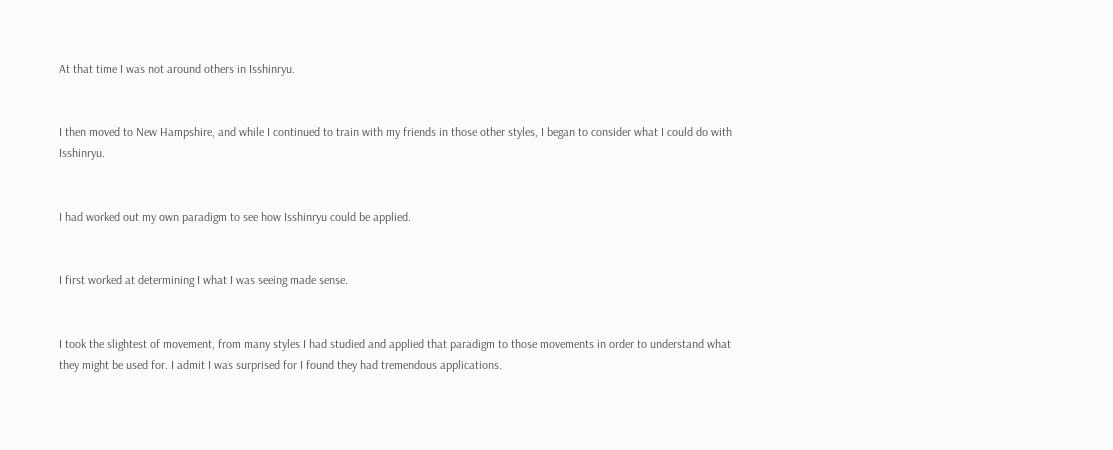At that time I was not around others in Isshinryu.


I then moved to New Hampshire, and while I continued to train with my friends in those other styles, I began to consider what I could do with Isshinryu.


I had worked out my own paradigm to see how Isshinryu could be applied.


I first worked at determining I what I was seeing made sense.


I took the slightest of movement, from many styles I had studied and applied that paradigm to those movements in order to understand what they might be used for. I admit I was surprised for I found they had tremendous applications.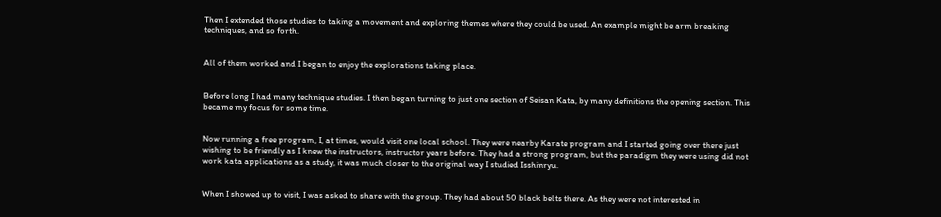Then I extended those studies to taking a movement and exploring themes where they could be used. An example might be arm breaking techniques, and so forth.


All of them worked and I began to enjoy the explorations taking place.


Before long I had many technique studies. I then began turning to just one section of Seisan Kata, by many definitions the opening section. This became my focus for some time.


Now running a free program, I, at times, would visit one local school. They were nearby Karate program and I started going over there just wishing to be friendly as I knew the instructors, instructor years before. They had a strong program, but the paradigm they were using did not work kata applications as a study, it was much closer to the original way I studied Isshinryu.


When I showed up to visit, I was asked to share with the group. They had about 50 black belts there. As they were not interested in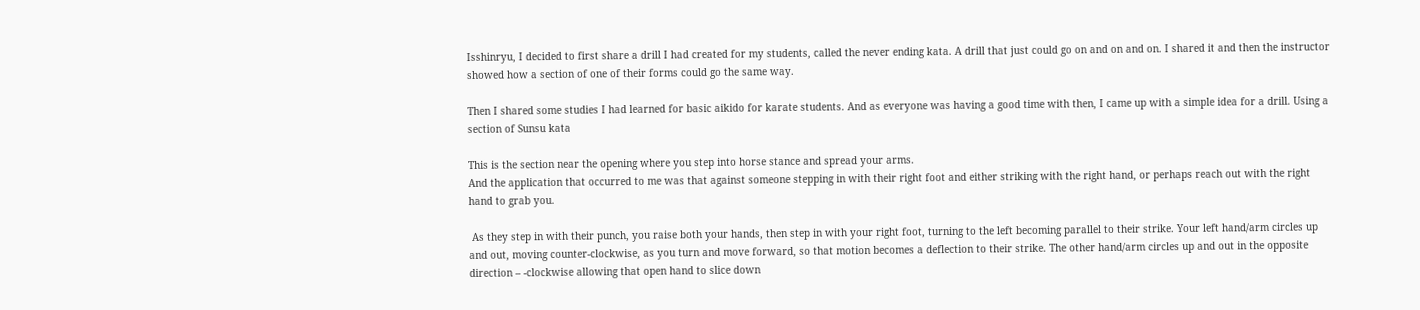Isshinryu, I decided to first share a drill I had created for my students, called the never ending kata. A drill that just could go on and on and on. I shared it and then the instructor showed how a section of one of their forms could go the same way.

Then I shared some studies I had learned for basic aikido for karate students. And as everyone was having a good time with then, I came up with a simple idea for a drill. Using a section of Sunsu kata

This is the section near the opening where you step into horse stance and spread your arms.
And the application that occurred to me was that against someone stepping in with their right foot and either striking with the right hand, or perhaps reach out with the right hand to grab you.

 As they step in with their punch, you raise both your hands, then step in with your right foot, turning to the left becoming parallel to their strike. Your left hand/arm circles up and out, moving counter-clockwise, as you turn and move forward, so that motion becomes a deflection to their strike. The other hand/arm circles up and out in the opposite direction – -clockwise allowing that open hand to slice down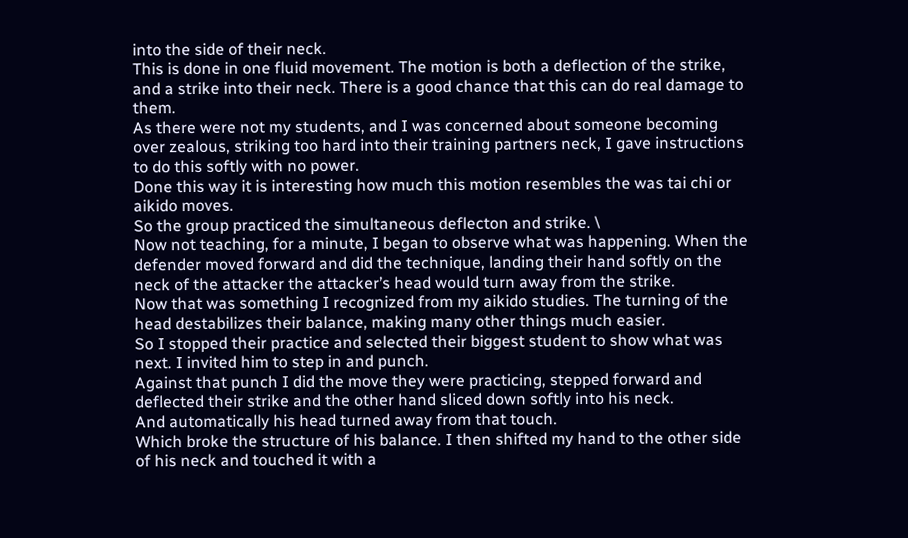into the side of their neck.
This is done in one fluid movement. The motion is both a deflection of the strike, and a strike into their neck. There is a good chance that this can do real damage to them.
As there were not my students, and I was concerned about someone becoming over zealous, striking too hard into their training partners neck, I gave instructions to do this softly with no power.
Done this way it is interesting how much this motion resembles the was tai chi or aikido moves.
So the group practiced the simultaneous deflecton and strike. \
Now not teaching, for a minute, I began to observe what was happening. When the defender moved forward and did the technique, landing their hand softly on the neck of the attacker the attacker’s head would turn away from the strike.
Now that was something I recognized from my aikido studies. The turning of the head destabilizes their balance, making many other things much easier.
So I stopped their practice and selected their biggest student to show what was next. I invited him to step in and punch.
Against that punch I did the move they were practicing, stepped forward and deflected their strike and the other hand sliced down softly into his neck.
And automatically his head turned away from that touch.
Which broke the structure of his balance. I then shifted my hand to the other side of his neck and touched it with a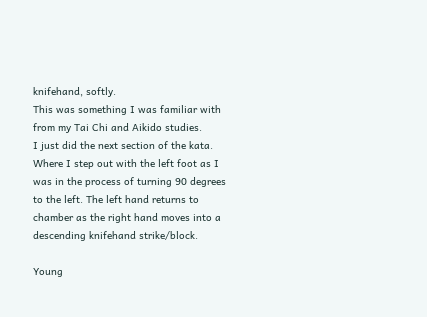knifehand, softly.
This was something I was familiar with from my Tai Chi and Aikido studies.
I just did the next section of the kata. Where I step out with the left foot as I was in the process of turning 90 degrees to the left. The left hand returns to chamber as the right hand moves into a descending knifehand strike/block.

Young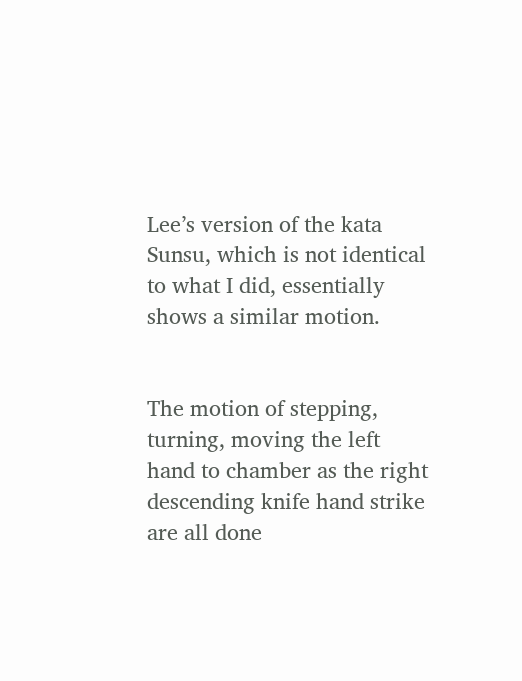Lee’s version of the kata Sunsu, which is not identical to what I did, essentially shows a similar motion.


The motion of stepping, turning, moving the left hand to chamber as the right descending knife hand strike are all done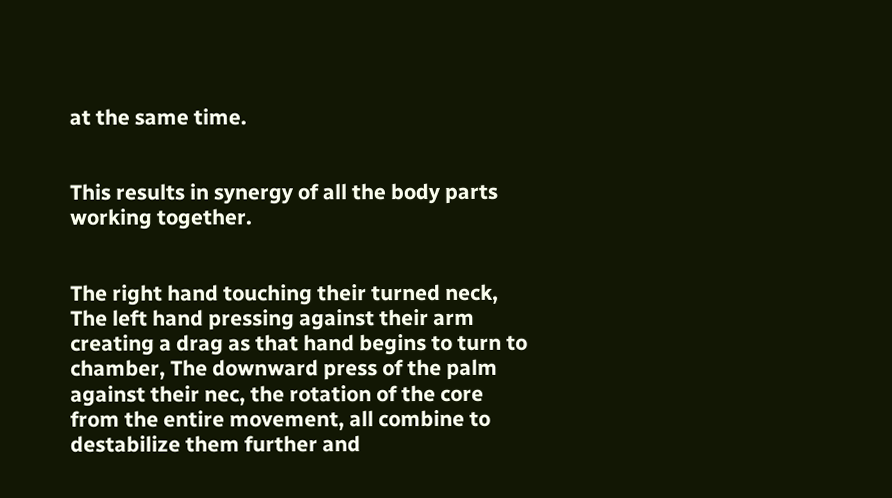at the same time.


This results in synergy of all the body parts working together.


The right hand touching their turned neck,  The left hand pressing against their arm creating a drag as that hand begins to turn to chamber, The downward press of the palm against their nec, the rotation of the core from the entire movement, all combine to destabilize them further and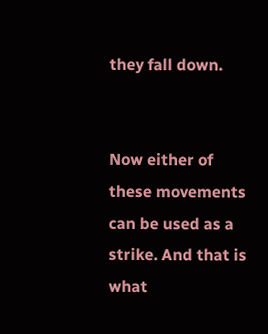they fall down.


Now either of these movements can be used as a strike. And that is what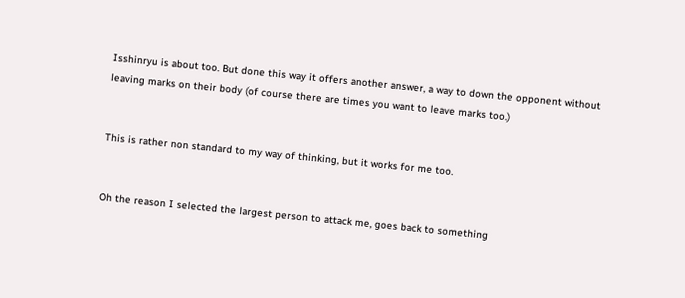Isshinryu is about too. But done this way it offers another answer, a way to down the opponent without leaving marks on their body (of course there are times you want to leave marks too.)


This is rather non standard to my way of thinking, but it works for me too.


Oh the reason I selected the largest person to attack me, goes back to something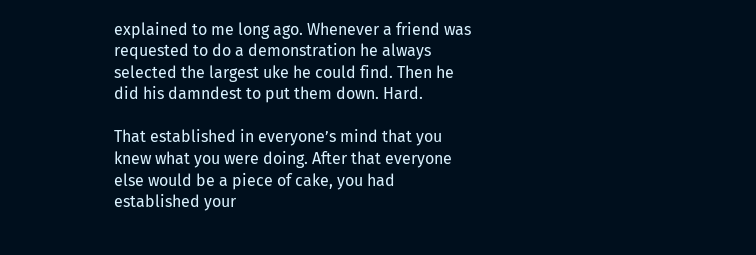explained to me long ago. Whenever a friend was requested to do a demonstration he always selected the largest uke he could find. Then he did his damndest to put them down. Hard.

That established in everyone’s mind that you knew what you were doing. After that everyone else would be a piece of cake, you had established your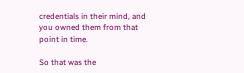credentials in their mind, and you owned them from that point in time.

So that was the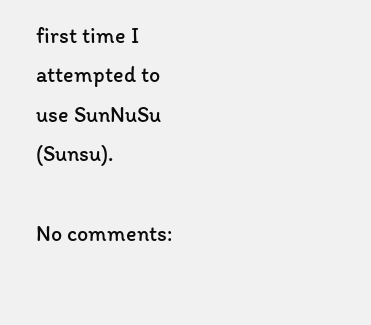first time I attempted to use SunNuSu (Sunsu).

No comments: